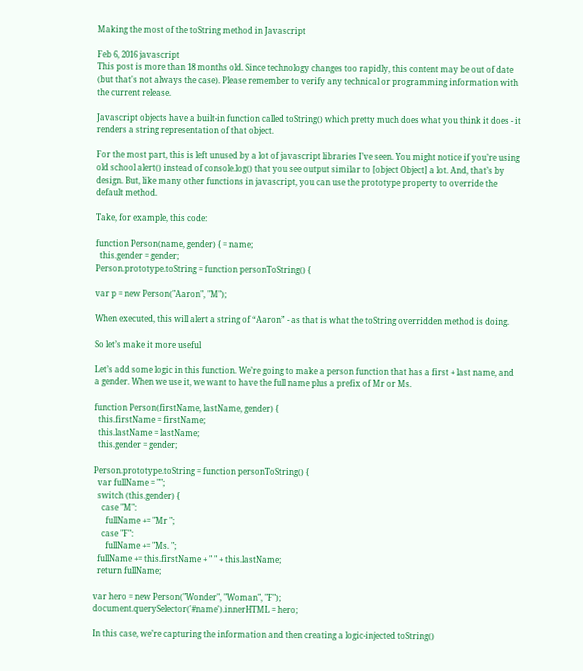Making the most of the toString method in Javascript

Feb 6, 2016 javascript
This post is more than 18 months old. Since technology changes too rapidly, this content may be out of date (but that's not always the case). Please remember to verify any technical or programming information with the current release.

Javascript objects have a built-in function called toString() which pretty much does what you think it does - it renders a string representation of that object.

For the most part, this is left unused by a lot of javascript libraries I’ve seen. You might notice if you’re using old school alert() instead of console.log() that you see output similar to [object Object] a lot. And, that’s by design. But, like many other functions in javascript, you can use the prototype property to override the default method.

Take, for example, this code:

function Person(name, gender) { = name;
  this.gender = gender;
Person.prototype.toString = function personToString() {

var p = new Person("Aaron", "M");

When executed, this will alert a string of “Aaron” - as that is what the toString overridden method is doing.

So let’s make it more useful

Let’s add some logic in this function. We’re going to make a person function that has a first + last name, and a gender. When we use it, we want to have the full name plus a prefix of Mr or Ms.

function Person(firstName, lastName, gender) {
  this.firstName = firstName;
  this.lastName = lastName;
  this.gender = gender;

Person.prototype.toString = function personToString() {
  var fullName = "";
  switch (this.gender) {
    case "M":
      fullName += "Mr ";
    case "F":
      fullName += "Ms. ";
  fullName += this.firstName + " " + this.lastName;
  return fullName;

var hero = new Person("Wonder", "Woman", "F");
document.querySelector('#name').innerHTML = hero;

In this case, we’re capturing the information and then creating a logic-injected toString()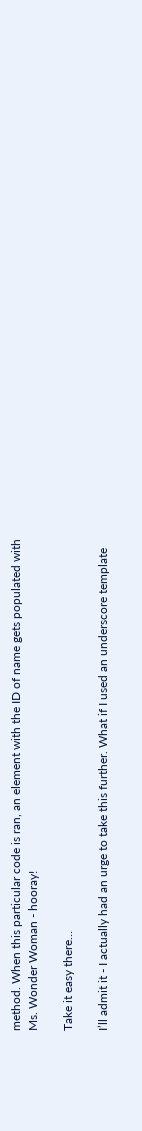method. When this particular code is ran, an element with the ID of name gets populated with Ms. Wonder Woman - hooray!

Take it easy there…

I’ll admit it - I actually had an urge to take this further. What if I used an underscore template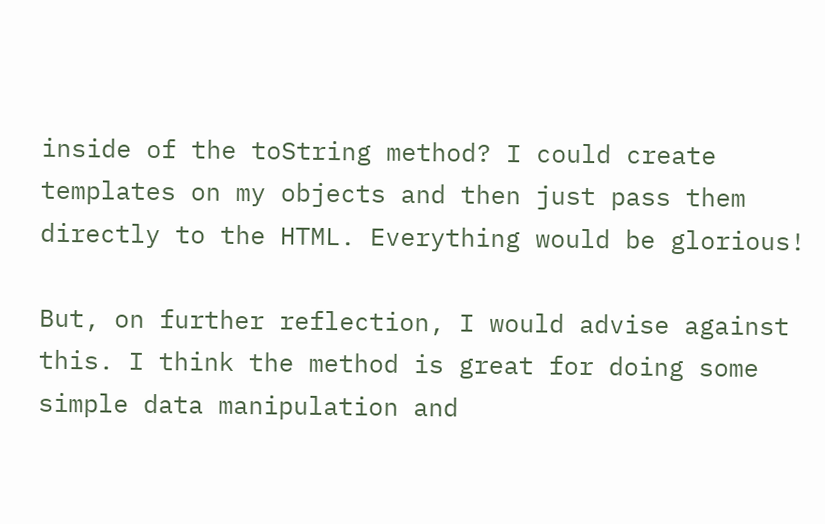inside of the toString method? I could create templates on my objects and then just pass them directly to the HTML. Everything would be glorious!

But, on further reflection, I would advise against this. I think the method is great for doing some simple data manipulation and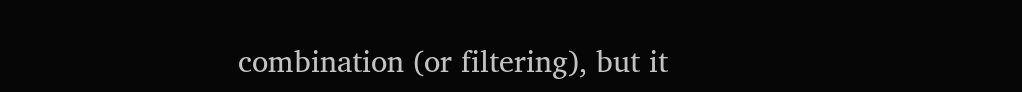combination (or filtering), but it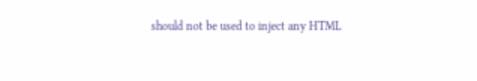should not be used to inject any HTML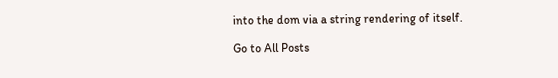into the dom via a string rendering of itself.

Go to All Posts